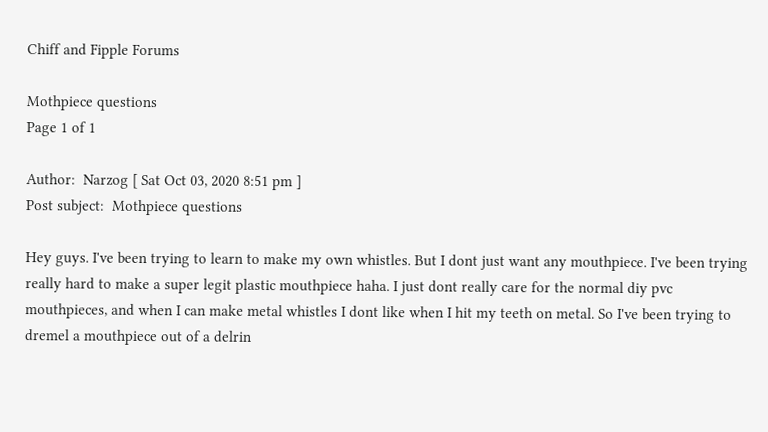Chiff and Fipple Forums

Mothpiece questions
Page 1 of 1

Author:  Narzog [ Sat Oct 03, 2020 8:51 pm ]
Post subject:  Mothpiece questions

Hey guys. I've been trying to learn to make my own whistles. But I dont just want any mouthpiece. I've been trying really hard to make a super legit plastic mouthpiece haha. I just dont really care for the normal diy pvc mouthpieces, and when I can make metal whistles I dont like when I hit my teeth on metal. So I've been trying to dremel a mouthpiece out of a delrin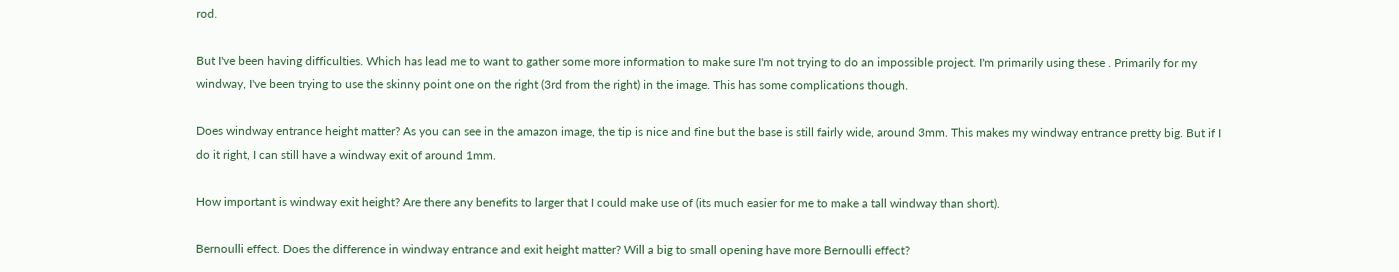rod.

But I've been having difficulties. Which has lead me to want to gather some more information to make sure I'm not trying to do an impossible project. I'm primarily using these . Primarily for my windway, I've been trying to use the skinny point one on the right (3rd from the right) in the image. This has some complications though.

Does windway entrance height matter? As you can see in the amazon image, the tip is nice and fine but the base is still fairly wide, around 3mm. This makes my windway entrance pretty big. But if I do it right, I can still have a windway exit of around 1mm.

How important is windway exit height? Are there any benefits to larger that I could make use of (its much easier for me to make a tall windway than short).

Bernoulli effect. Does the difference in windway entrance and exit height matter? Will a big to small opening have more Bernoulli effect?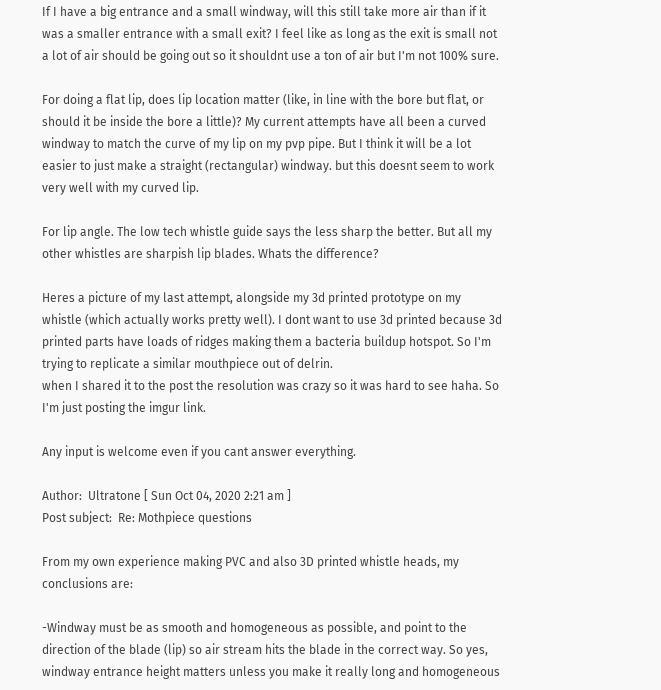If I have a big entrance and a small windway, will this still take more air than if it was a smaller entrance with a small exit? I feel like as long as the exit is small not a lot of air should be going out so it shouldnt use a ton of air but I'm not 100% sure.

For doing a flat lip, does lip location matter (like, in line with the bore but flat, or should it be inside the bore a little)? My current attempts have all been a curved windway to match the curve of my lip on my pvp pipe. But I think it will be a lot easier to just make a straight (rectangular) windway. but this doesnt seem to work very well with my curved lip.

For lip angle. The low tech whistle guide says the less sharp the better. But all my other whistles are sharpish lip blades. Whats the difference?

Heres a picture of my last attempt, alongside my 3d printed prototype on my whistle (which actually works pretty well). I dont want to use 3d printed because 3d printed parts have loads of ridges making them a bacteria buildup hotspot. So I'm trying to replicate a similar mouthpiece out of delrin.
when I shared it to the post the resolution was crazy so it was hard to see haha. So I'm just posting the imgur link.

Any input is welcome even if you cant answer everything.

Author:  Ultratone [ Sun Oct 04, 2020 2:21 am ]
Post subject:  Re: Mothpiece questions

From my own experience making PVC and also 3D printed whistle heads, my conclusions are:

-Windway must be as smooth and homogeneous as possible, and point to the direction of the blade (lip) so air stream hits the blade in the correct way. So yes, windway entrance height matters unless you make it really long and homogeneous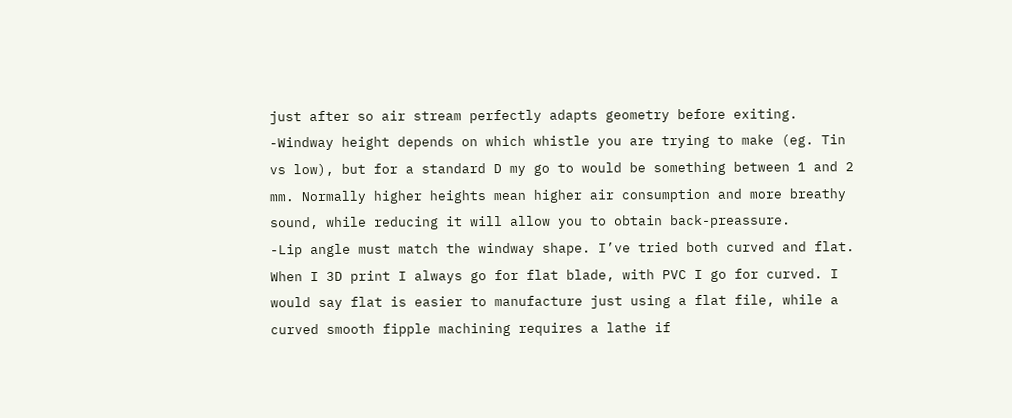just after so air stream perfectly adapts geometry before exiting.
-Windway height depends on which whistle you are trying to make (eg. Tin vs low), but for a standard D my go to would be something between 1 and 2 mm. Normally higher heights mean higher air consumption and more breathy sound, while reducing it will allow you to obtain back-preassure.
-Lip angle must match the windway shape. I’ve tried both curved and flat. When I 3D print I always go for flat blade, with PVC I go for curved. I would say flat is easier to manufacture just using a flat file, while a curved smooth fipple machining requires a lathe if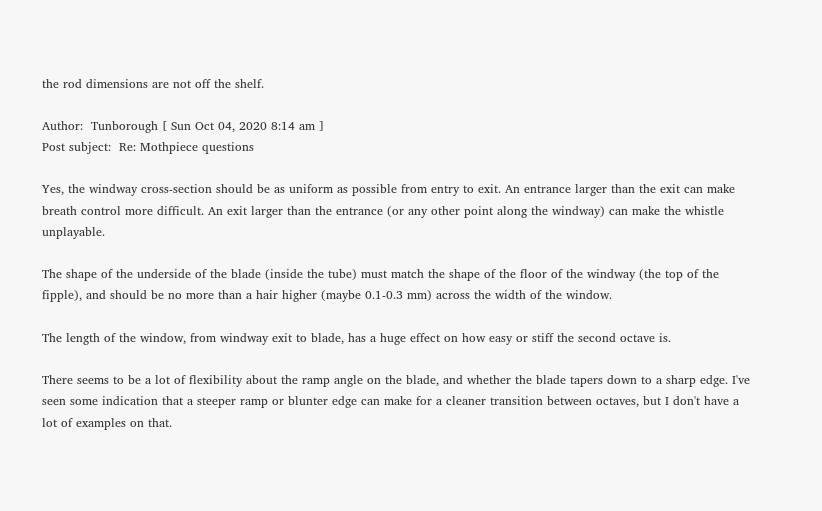the rod dimensions are not off the shelf.

Author:  Tunborough [ Sun Oct 04, 2020 8:14 am ]
Post subject:  Re: Mothpiece questions

Yes, the windway cross-section should be as uniform as possible from entry to exit. An entrance larger than the exit can make breath control more difficult. An exit larger than the entrance (or any other point along the windway) can make the whistle unplayable.

The shape of the underside of the blade (inside the tube) must match the shape of the floor of the windway (the top of the fipple), and should be no more than a hair higher (maybe 0.1-0.3 mm) across the width of the window.

The length of the window, from windway exit to blade, has a huge effect on how easy or stiff the second octave is.

There seems to be a lot of flexibility about the ramp angle on the blade, and whether the blade tapers down to a sharp edge. I've seen some indication that a steeper ramp or blunter edge can make for a cleaner transition between octaves, but I don't have a lot of examples on that.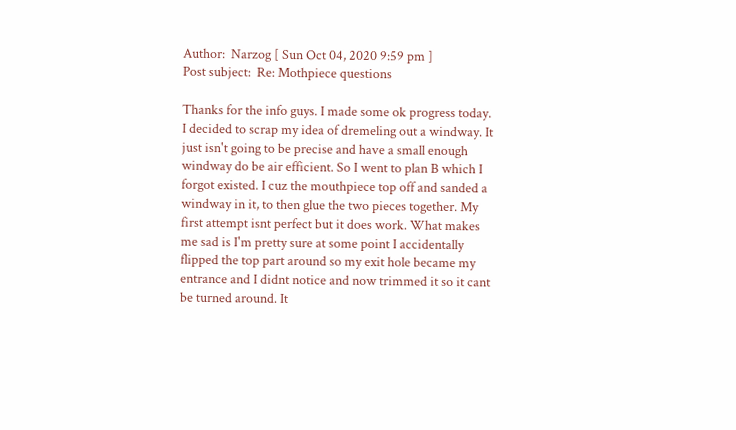Author:  Narzog [ Sun Oct 04, 2020 9:59 pm ]
Post subject:  Re: Mothpiece questions

Thanks for the info guys. I made some ok progress today. I decided to scrap my idea of dremeling out a windway. It just isn't going to be precise and have a small enough windway do be air efficient. So I went to plan B which I forgot existed. I cuz the mouthpiece top off and sanded a windway in it, to then glue the two pieces together. My first attempt isnt perfect but it does work. What makes me sad is I'm pretty sure at some point I accidentally flipped the top part around so my exit hole became my entrance and I didnt notice and now trimmed it so it cant be turned around. It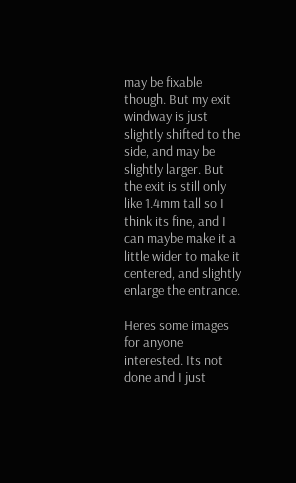may be fixable though. But my exit windway is just slightly shifted to the side, and may be slightly larger. But the exit is still only like 1.4mm tall so I think its fine, and I can maybe make it a little wider to make it centered, and slightly enlarge the entrance.

Heres some images for anyone interested. Its not done and I just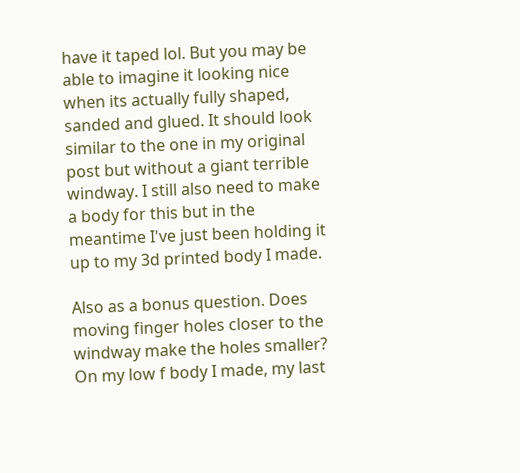have it taped lol. But you may be able to imagine it looking nice when its actually fully shaped, sanded and glued. It should look similar to the one in my original post but without a giant terrible windway. I still also need to make a body for this but in the meantime I've just been holding it up to my 3d printed body I made.

Also as a bonus question. Does moving finger holes closer to the windway make the holes smaller? On my low f body I made, my last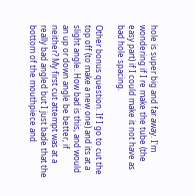hole is super big and far away. I'm wondering if I re make the tube (the easy part) if I could make it not have as bad hole spacing.

Other bonus question. If I go to cut the top off (to make a new one) and its at a slight angle. How bad is this, and would an up or down angle be better, if neither? My first cut attempt was at a really bad angled but I just bade that the bottom of the mouthpiece and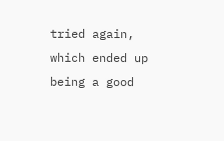tried again, which ended up being a good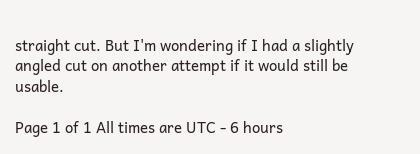straight cut. But I'm wondering if I had a slightly angled cut on another attempt if it would still be usable.

Page 1 of 1 All times are UTC - 6 hours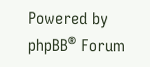Powered by phpBB® Forum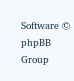Software © phpBB Group